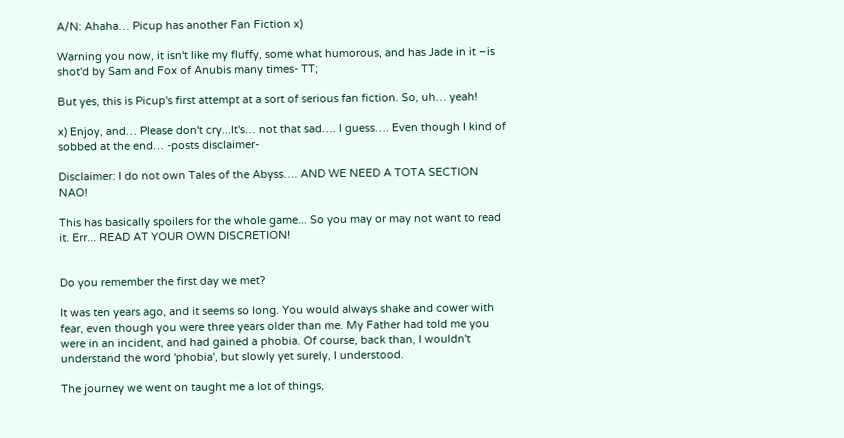A/N: Ahaha… Picup has another Fan Fiction x)

Warning you now, it isn't like my fluffy, some what humorous, and has Jade in it –is shot'd by Sam and Fox of Anubis many times- TT;

But yes, this is Picup's first attempt at a sort of serious fan fiction. So, uh… yeah!

x) Enjoy, and… Please don't cry...It's… not that sad…. I guess…. Even though I kind of sobbed at the end… -posts disclaimer-

Disclaimer: I do not own Tales of the Abyss…. AND WE NEED A TOTA SECTION NAO!

This has basically spoilers for the whole game... So you may or may not want to read it. Err... READ AT YOUR OWN DISCRETION!


Do you remember the first day we met?

It was ten years ago, and it seems so long. You would always shake and cower with fear, even though you were three years older than me. My Father had told me you were in an incident, and had gained a phobia. Of course, back than, I wouldn't understand the word 'phobia', but slowly yet surely, I understood.

The journey we went on taught me a lot of things,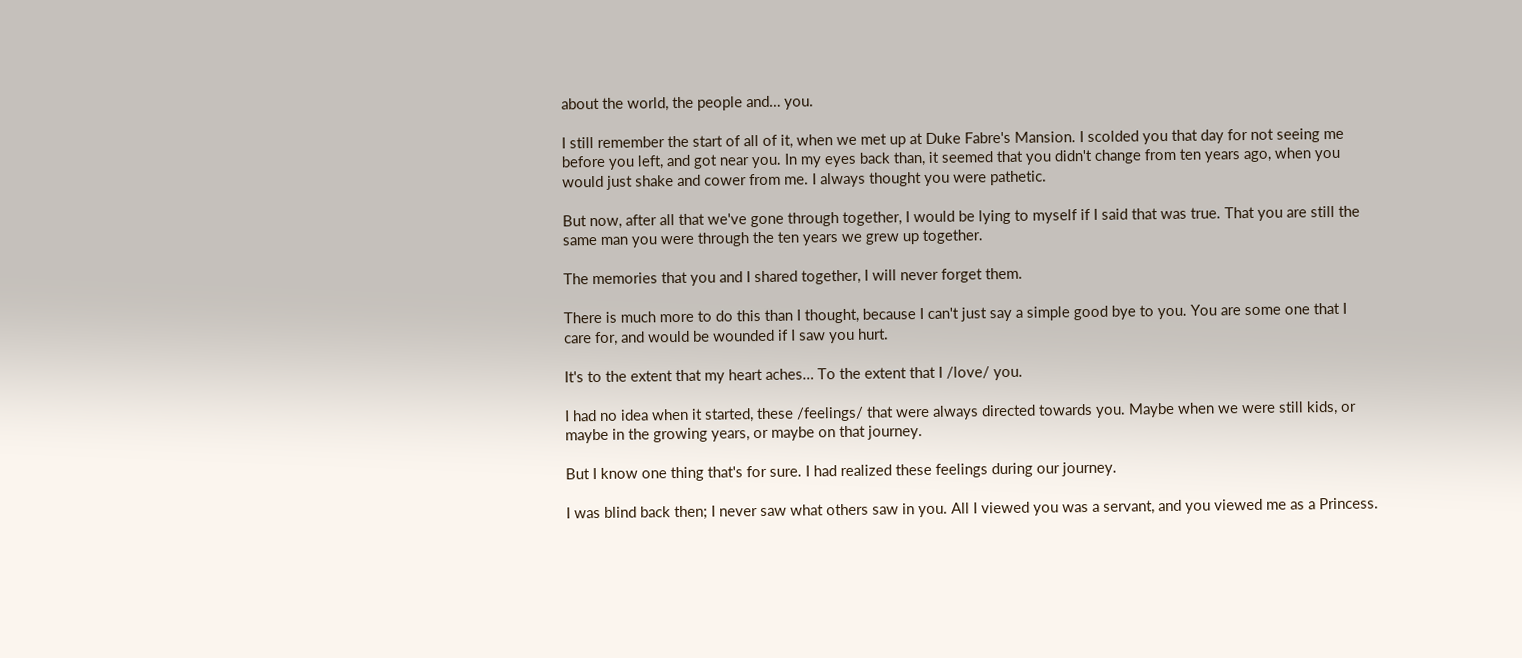about the world, the people and… you.

I still remember the start of all of it, when we met up at Duke Fabre's Mansion. I scolded you that day for not seeing me before you left, and got near you. In my eyes back than, it seemed that you didn't change from ten years ago, when you would just shake and cower from me. I always thought you were pathetic.

But now, after all that we've gone through together, I would be lying to myself if I said that was true. That you are still the same man you were through the ten years we grew up together.

The memories that you and I shared together, I will never forget them.

There is much more to do this than I thought, because I can't just say a simple good bye to you. You are some one that I care for, and would be wounded if I saw you hurt.

It's to the extent that my heart aches… To the extent that I /love/ you.

I had no idea when it started, these /feelings/ that were always directed towards you. Maybe when we were still kids, or maybe in the growing years, or maybe on that journey.

But I know one thing that's for sure. I had realized these feelings during our journey.

I was blind back then; I never saw what others saw in you. All I viewed you was a servant, and you viewed me as a Princess.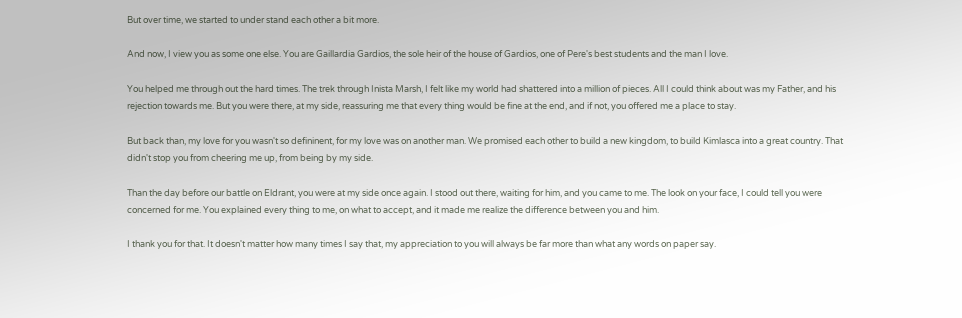But over time, we started to under stand each other a bit more.

And now, I view you as some one else. You are Gaillardia Gardios, the sole heir of the house of Gardios, one of Pere's best students and the man I love.

You helped me through out the hard times. The trek through Inista Marsh, I felt like my world had shattered into a million of pieces. All I could think about was my Father, and his rejection towards me. But you were there, at my side, reassuring me that every thing would be fine at the end, and if not, you offered me a place to stay.

But back than, my love for you wasn't so defininent, for my love was on another man. We promised each other to build a new kingdom, to build Kimlasca into a great country. That didn't stop you from cheering me up, from being by my side.

Than the day before our battle on Eldrant, you were at my side once again. I stood out there, waiting for him, and you came to me. The look on your face, I could tell you were concerned for me. You explained every thing to me, on what to accept, and it made me realize the difference between you and him.

I thank you for that. It doesn't matter how many times I say that, my appreciation to you will always be far more than what any words on paper say.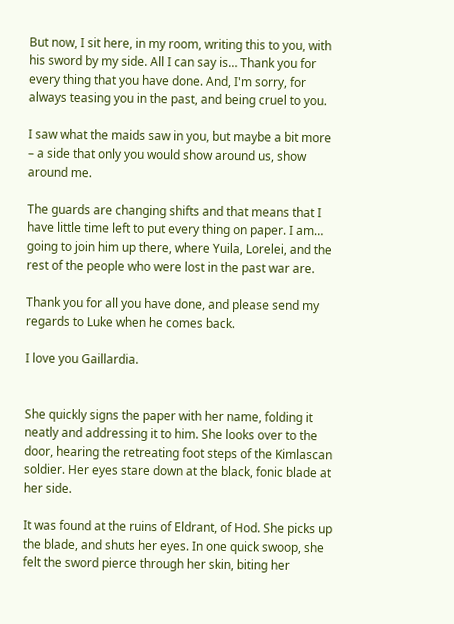But now, I sit here, in my room, writing this to you, with his sword by my side. All I can say is… Thank you for every thing that you have done. And, I'm sorry, for always teasing you in the past, and being cruel to you.

I saw what the maids saw in you, but maybe a bit more – a side that only you would show around us, show around me.

The guards are changing shifts and that means that I have little time left to put every thing on paper. I am… going to join him up there, where Yuila, Lorelei, and the rest of the people who were lost in the past war are.

Thank you for all you have done, and please send my regards to Luke when he comes back.

I love you Gaillardia.


She quickly signs the paper with her name, folding it neatly and addressing it to him. She looks over to the door, hearing the retreating foot steps of the Kimlascan soldier. Her eyes stare down at the black, fonic blade at her side.

It was found at the ruins of Eldrant, of Hod. She picks up the blade, and shuts her eyes. In one quick swoop, she felt the sword pierce through her skin, biting her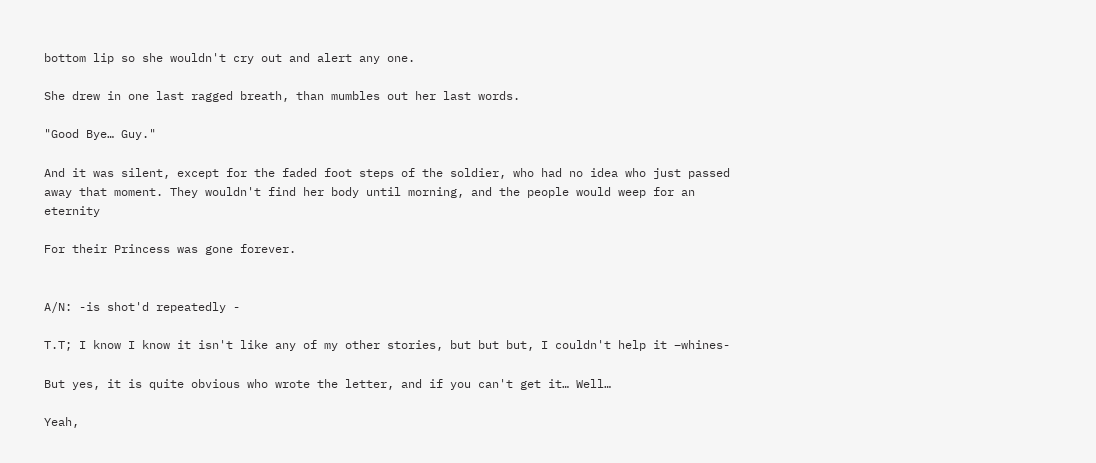bottom lip so she wouldn't cry out and alert any one.

She drew in one last ragged breath, than mumbles out her last words.

"Good Bye… Guy."

And it was silent, except for the faded foot steps of the soldier, who had no idea who just passed away that moment. They wouldn't find her body until morning, and the people would weep for an eternity

For their Princess was gone forever.


A/N: -is shot'd repeatedly -

T.T; I know I know it isn't like any of my other stories, but but but, I couldn't help it –whines-

But yes, it is quite obvious who wrote the letter, and if you can't get it… Well…

Yeah,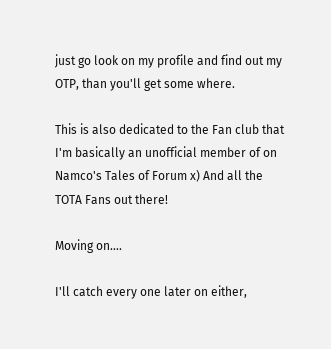just go look on my profile and find out my OTP, than you'll get some where.

This is also dedicated to the Fan club that I'm basically an unofficial member of on Namco's Tales of Forum x) And all the TOTA Fans out there!

Moving on….

I'll catch every one later on either,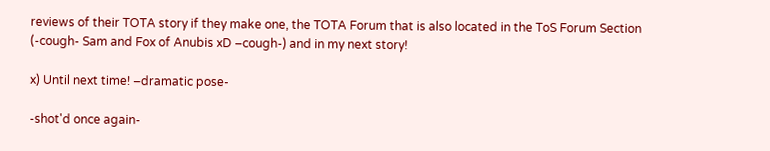reviews of their TOTA story if they make one, the TOTA Forum that is also located in the ToS Forum Section (-cough- Sam and Fox of Anubis xD –cough-) and in my next story!

x) Until next time! –dramatic pose-

-shot'd once again-